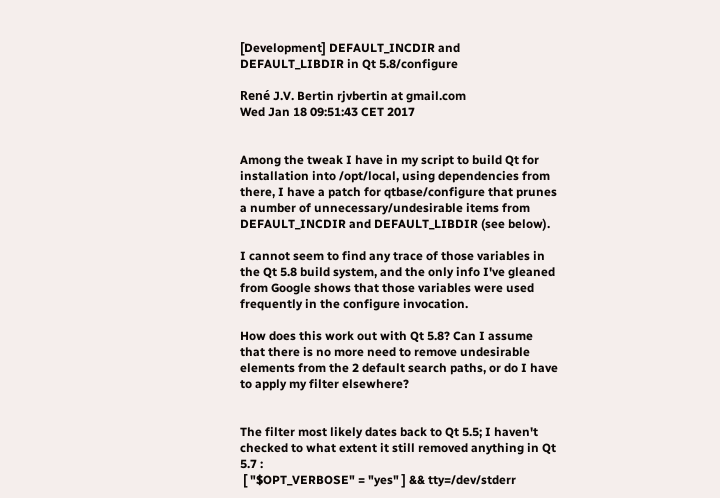[Development] DEFAULT_INCDIR and DEFAULT_LIBDIR in Qt 5.8/configure

René J.V. Bertin rjvbertin at gmail.com
Wed Jan 18 09:51:43 CET 2017


Among the tweak I have in my script to build Qt for installation into /opt/local, using dependencies from there, I have a patch for qtbase/configure that prunes a number of unnecessary/undesirable items from DEFAULT_INCDIR and DEFAULT_LIBDIR (see below).

I cannot seem to find any trace of those variables in the Qt 5.8 build system, and the only info I've gleaned from Google shows that those variables were used frequently in the configure invocation.

How does this work out with Qt 5.8? Can I assume that there is no more need to remove undesirable elements from the 2 default search paths, or do I have to apply my filter elsewhere?


The filter most likely dates back to Qt 5.5; I haven't checked to what extent it still removed anything in Qt 5.7 :
 [ "$OPT_VERBOSE" = "yes" ] && tty=/dev/stderr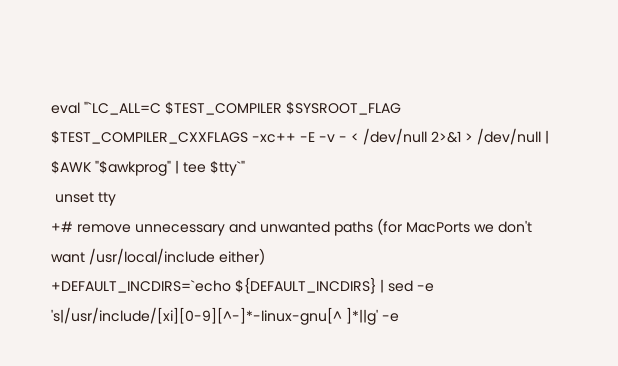eval "`LC_ALL=C $TEST_COMPILER $SYSROOT_FLAG $TEST_COMPILER_CXXFLAGS -xc++ -E -v - < /dev/null 2>&1 > /dev/null | $AWK "$awkprog" | tee $tty`"
 unset tty
+# remove unnecessary and unwanted paths (for MacPorts we don't want /usr/local/include either)
+DEFAULT_INCDIRS=`echo ${DEFAULT_INCDIRS} | sed -e 's|/usr/include/[xi][0-9][^-]*-linux-gnu[^ ]*||g' -e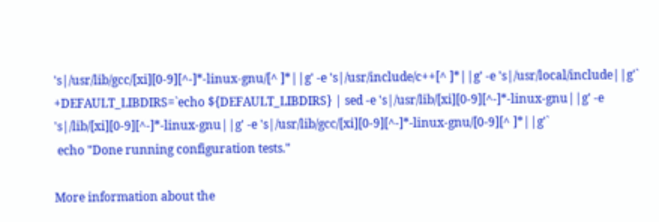's|/usr/lib/gcc/[xi][0-9][^-]*-linux-gnu/[^ ]*||g' -e 's|/usr/include/c++[^ ]*||g' -e 's|/usr/local/include||g'`
+DEFAULT_LIBDIRS=`echo ${DEFAULT_LIBDIRS} | sed -e 's|/usr/lib/[xi][0-9][^-]*-linux-gnu||g' -e 's|/lib/[xi][0-9][^-]*-linux-gnu||g' -e 's|/usr/lib/gcc/[xi][0-9][^-]*-linux-gnu/[0-9][^ ]*||g'`
 echo "Done running configuration tests."

More information about the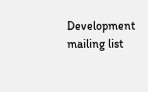Development mailing list